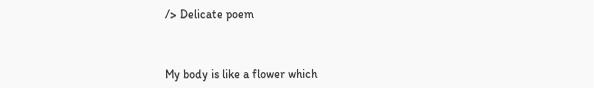/> Delicate poem



My body is like a flower which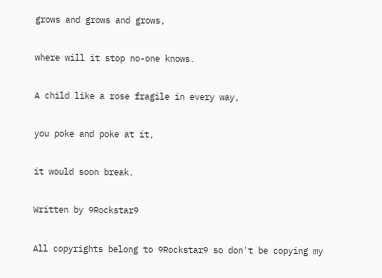grows and grows and grows,

where will it stop no-one knows.

A child like a rose fragile in every way,

you poke and poke at it,

it would soon break.

Written by 9Rockstar9

All copyrights belong to 9Rockstar9 so don't be copying my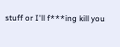stuff or I'll f***ing kill you